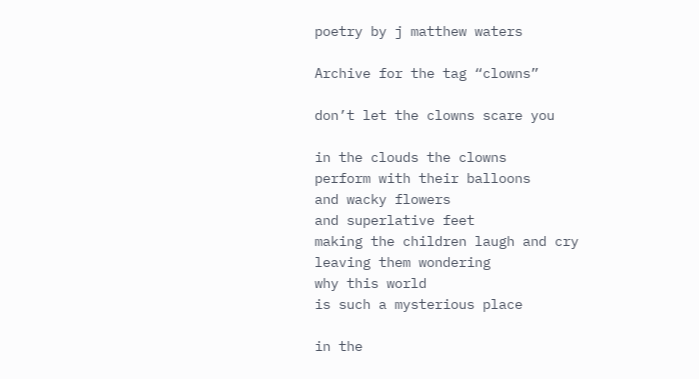poetry by j matthew waters

Archive for the tag “clowns”

don’t let the clowns scare you

in the clouds the clowns
perform with their balloons
and wacky flowers
and superlative feet
making the children laugh and cry
leaving them wondering
why this world
is such a mysterious place

in the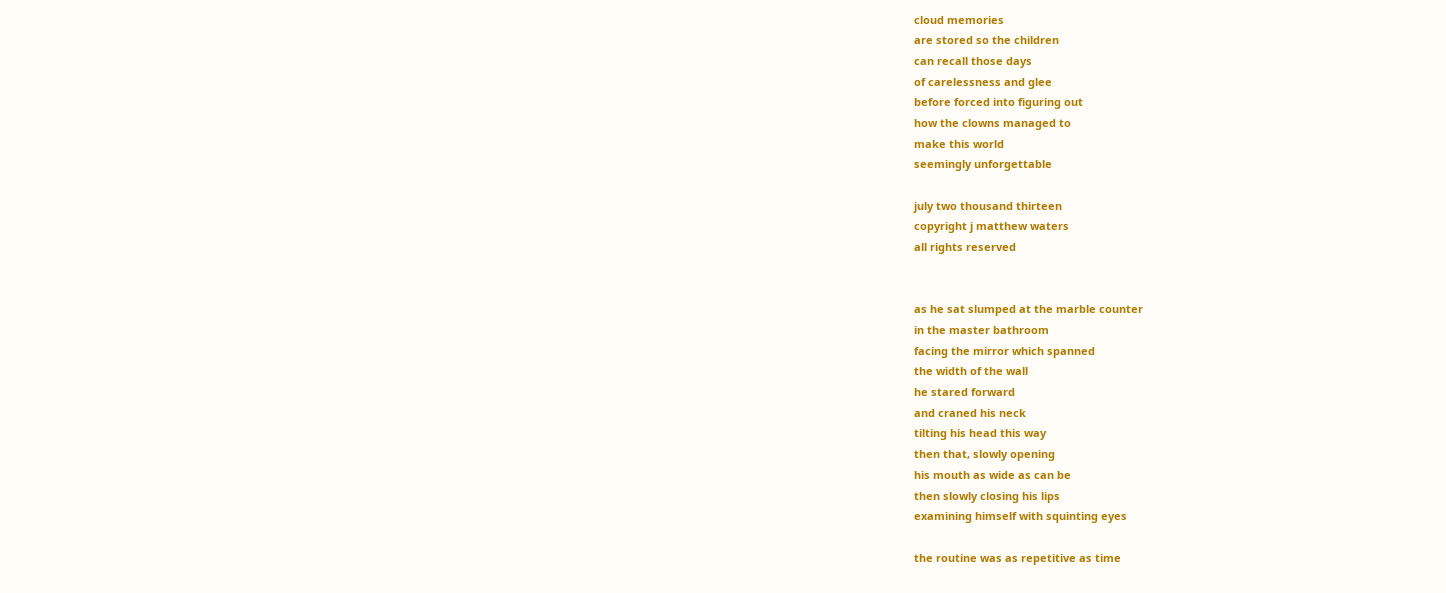cloud memories
are stored so the children
can recall those days
of carelessness and glee
before forced into figuring out
how the clowns managed to
make this world
seemingly unforgettable

july two thousand thirteen
copyright j matthew waters
all rights reserved


as he sat slumped at the marble counter
in the master bathroom
facing the mirror which spanned
the width of the wall
he stared forward
and craned his neck
tilting his head this way
then that, slowly opening
his mouth as wide as can be
then slowly closing his lips
examining himself with squinting eyes

the routine was as repetitive as time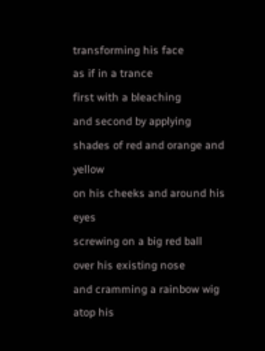transforming his face
as if in a trance
first with a bleaching
and second by applying
shades of red and orange and yellow
on his cheeks and around his eyes
screwing on a big red ball
over his existing nose
and cramming a rainbow wig
atop his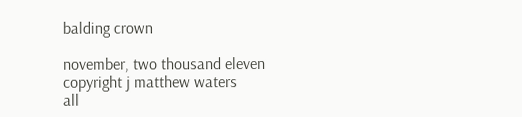balding crown

november, two thousand eleven
copyright j matthew waters
all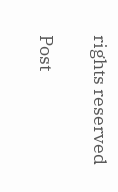rights reserved

Post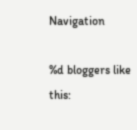Navigation

%d bloggers like this: